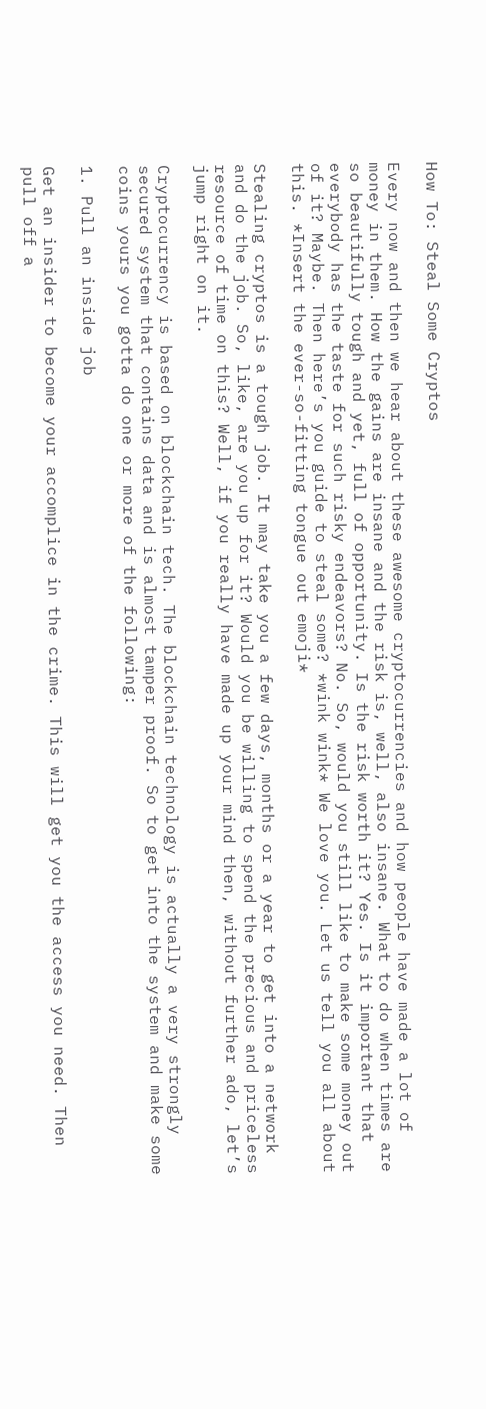How To: Steal Some Cryptos

Every now and then we hear about these awesome cryptocurrencies and how people have made a lot of money in them. How the gains are insane and the risk is, well, also insane. What to do when times are so beautifully tough and yet, full of opportunity. Is the risk worth it? Yes. Is it important that everybody has the taste for such risky endeavors? No. So, would you still like to make some money out of it? Maybe. Then here’s you guide to steal some? *wink wink* We love you. Let us tell you all about this. *Insert the ever-so-fitting tongue out emoji*

Stealing cryptos is a tough job. It may take you a few days, months or a year to get into a network and do the job. So, like, are you up for it? Would you be willing to spend the precious and priceless resource of time on this? Well, if you really have made up your mind then, without further ado, let’s jump right on it.

Cryptocurrency is based on blockchain tech. The blockchain technology is actually a very strongly secured system that contains data and is almost tamper proof. So to get into the system and make some coins yours you gotta do one or more of the following:

1. Pull an inside job

Get an insider to become your accomplice in the crime. This will get you the access you need. Then pull off a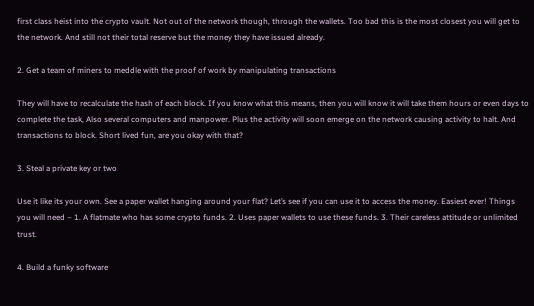first class heist into the crypto vault. Not out of the network though, through the wallets. Too bad this is the most closest you will get to the network. And still not their total reserve but the money they have issued already.

2. Get a team of miners to meddle with the proof of work by manipulating transactions

They will have to recalculate the hash of each block. If you know what this means, then you will know it will take them hours or even days to complete the task, Also several computers and manpower. Plus the activity will soon emerge on the network causing activity to halt. And transactions to block. Short lived fun, are you okay with that?

3. Steal a private key or two

Use it like its your own. See a paper wallet hanging around your flat? Let’s see if you can use it to access the money. Easiest ever! Things you will need – 1. A flatmate who has some crypto funds. 2. Uses paper wallets to use these funds. 3. Their careless attitude or unlimited trust.

4. Build a funky software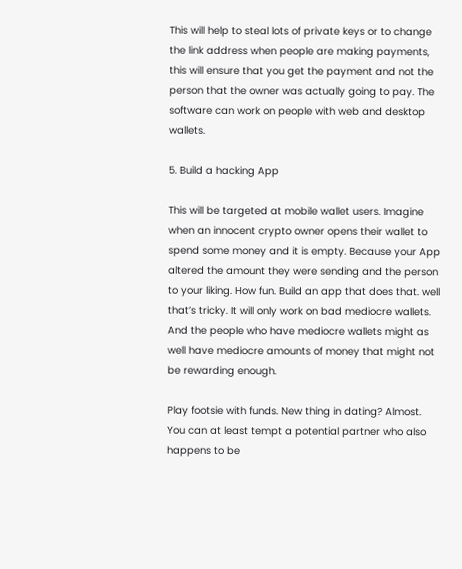This will help to steal lots of private keys or to change the link address when people are making payments, this will ensure that you get the payment and not the person that the owner was actually going to pay. The software can work on people with web and desktop wallets.

5. Build a hacking App

This will be targeted at mobile wallet users. Imagine when an innocent crypto owner opens their wallet to spend some money and it is empty. Because your App altered the amount they were sending and the person to your liking. How fun. Build an app that does that. well that’s tricky. It will only work on bad mediocre wallets. And the people who have mediocre wallets might as well have mediocre amounts of money that might not be rewarding enough.

Play footsie with funds. New thing in dating? Almost. You can at least tempt a potential partner who also happens to be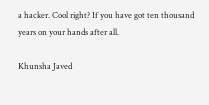a hacker. Cool right? If you have got ten thousand years on your hands after all.

Khunsha Javed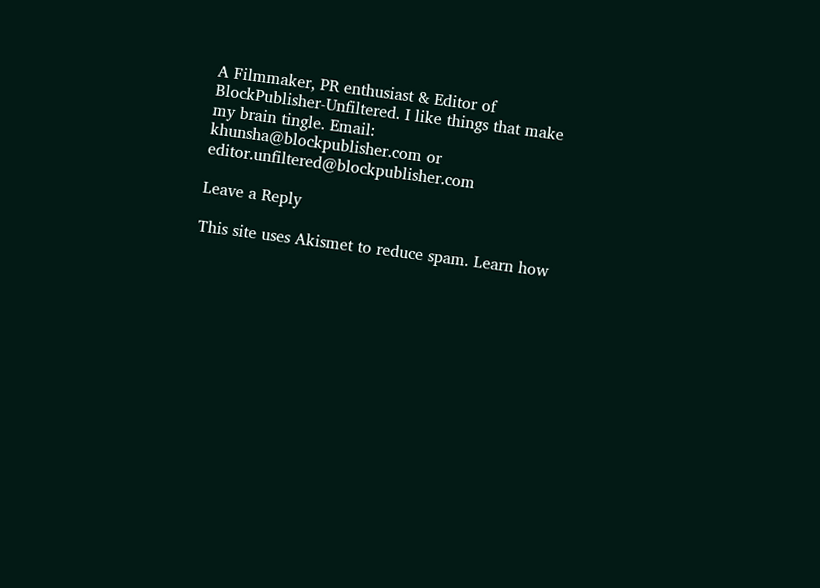A Filmmaker, PR enthusiast & Editor of BlockPublisher-Unfiltered. I like things that make my brain tingle. Email: khunsha@blockpublisher.com or editor.unfiltered@blockpublisher.com

Leave a Reply

This site uses Akismet to reduce spam. Learn how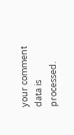your comment data is processed.